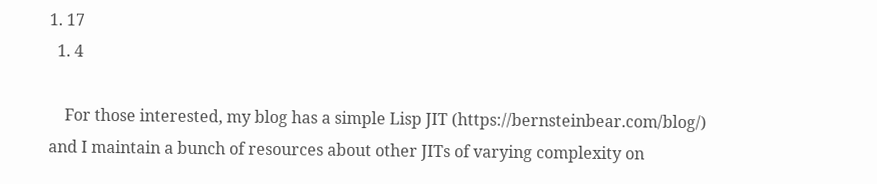1. 17
  1. 4

    For those interested, my blog has a simple Lisp JIT (https://bernsteinbear.com/blog/) and I maintain a bunch of resources about other JITs of varying complexity on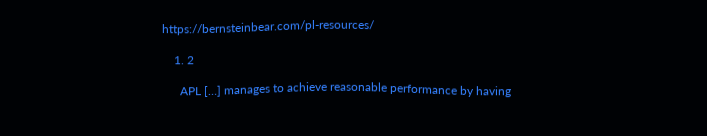https://bernsteinbear.com/pl-resources/

    1. 2

      APL […] manages to achieve reasonable performance by having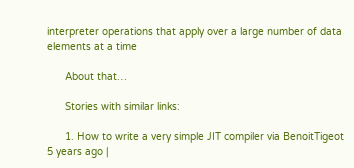interpreter operations that apply over a large number of data elements at a time

      About that…

      Stories with similar links:

      1. How to write a very simple JIT compiler via BenoitTigeot 5 years ago |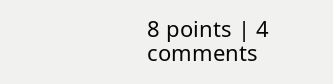8 points | 4 comments